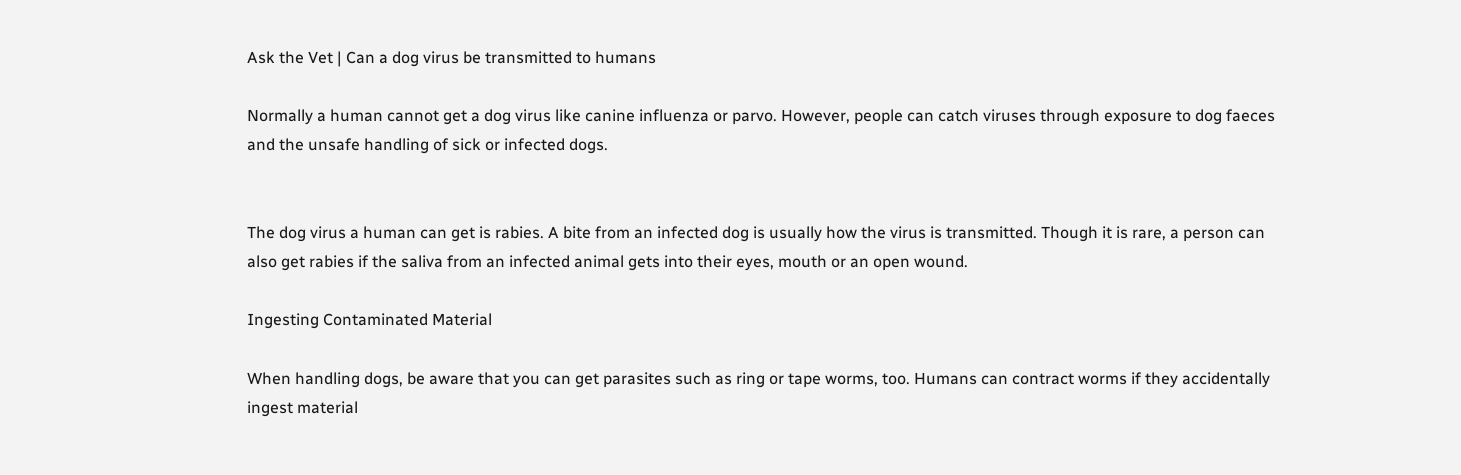Ask the Vet | Can a dog virus be transmitted to humans

Normally a human cannot get a dog virus like canine influenza or parvo. However, people can catch viruses through exposure to dog faeces and the unsafe handling of sick or infected dogs.


The dog virus a human can get is rabies. A bite from an infected dog is usually how the virus is transmitted. Though it is rare, a person can also get rabies if the saliva from an infected animal gets into their eyes, mouth or an open wound.

Ingesting Contaminated Material

When handling dogs, be aware that you can get parasites such as ring or tape worms, too. Humans can contract worms if they accidentally ingest material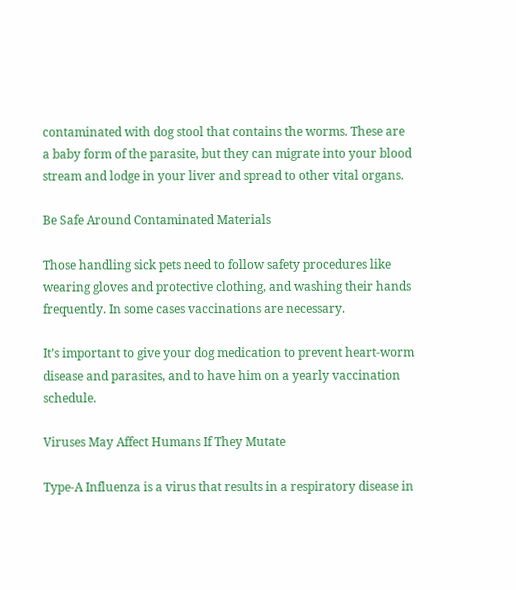contaminated with dog stool that contains the worms. These are a baby form of the parasite, but they can migrate into your blood stream and lodge in your liver and spread to other vital organs.

Be Safe Around Contaminated Materials

Those handling sick pets need to follow safety procedures like wearing gloves and protective clothing, and washing their hands frequently. In some cases vaccinations are necessary.

It’s important to give your dog medication to prevent heart-worm disease and parasites, and to have him on a yearly vaccination schedule.

Viruses May Affect Humans If They Mutate

Type-A Influenza is a virus that results in a respiratory disease in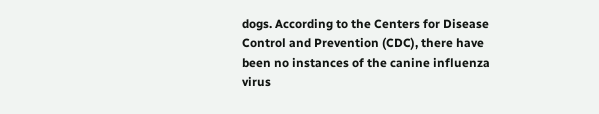dogs. According to the Centers for Disease Control and Prevention (CDC), there have been no instances of the canine influenza virus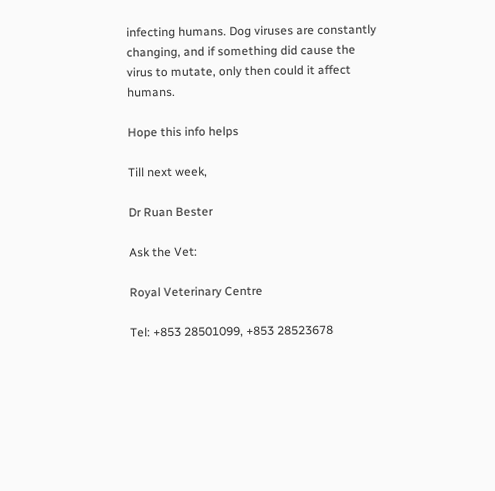infecting humans. Dog viruses are constantly changing, and if something did cause the virus to mutate, only then could it affect humans.

Hope this info helps

Till next week,

Dr Ruan Bester

Ask the Vet:

Royal Veterinary Centre

Tel: +853 28501099, +853 28523678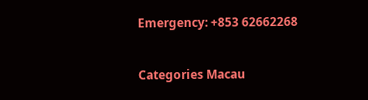Emergency: +853 62662268


Categories Macau